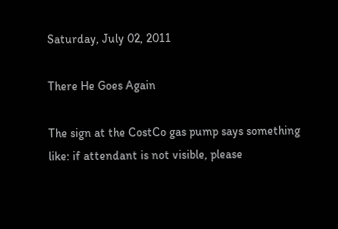Saturday, July 02, 2011

There He Goes Again

The sign at the CostCo gas pump says something like: if attendant is not visible, please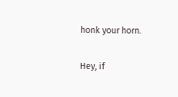honk your horn.

Hey, if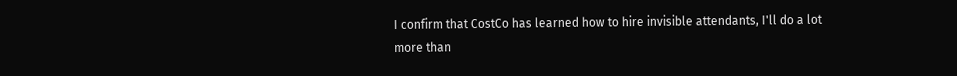I confirm that CostCo has learned how to hire invisible attendants, I'll do a lot more than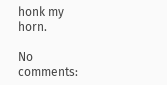honk my horn.

No comments: